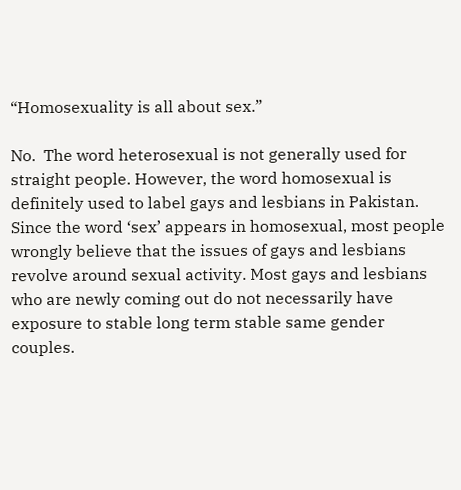“Homosexuality is all about sex.”

No.  The word heterosexual is not generally used for straight people. However, the word homosexual is definitely used to label gays and lesbians in Pakistan. Since the word ‘sex’ appears in homosexual, most people wrongly believe that the issues of gays and lesbians revolve around sexual activity. Most gays and lesbians who are newly coming out do not necessarily have exposure to stable long term stable same gender couples.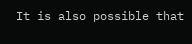It is also possible that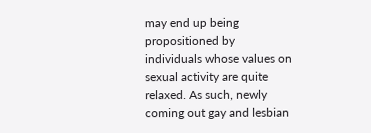may end up being propositioned by individuals whose values on sexual activity are quite relaxed. As such, newly coming out gay and lesbian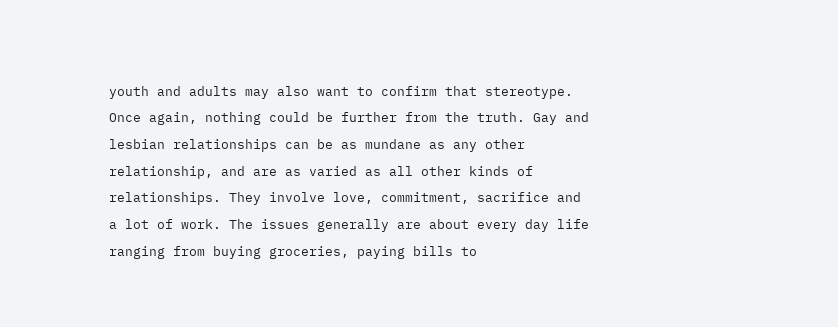youth and adults may also want to confirm that stereotype. Once again, nothing could be further from the truth. Gay and lesbian relationships can be as mundane as any other relationship, and are as varied as all other kinds of relationships. They involve love, commitment, sacrifice and a lot of work. The issues generally are about every day life ranging from buying groceries, paying bills to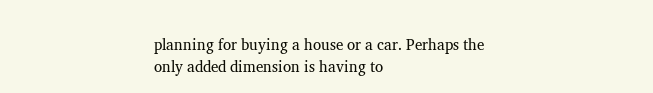planning for buying a house or a car. Perhaps the only added dimension is having to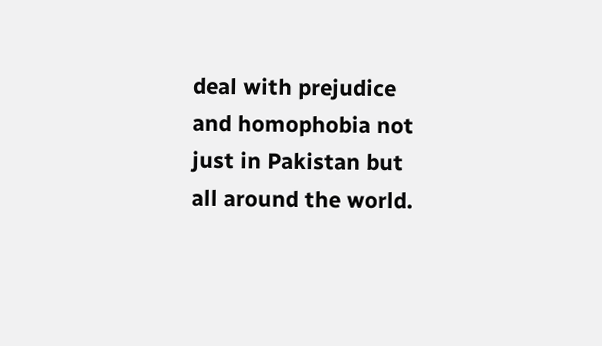deal with prejudice and homophobia not just in Pakistan but all around the world.